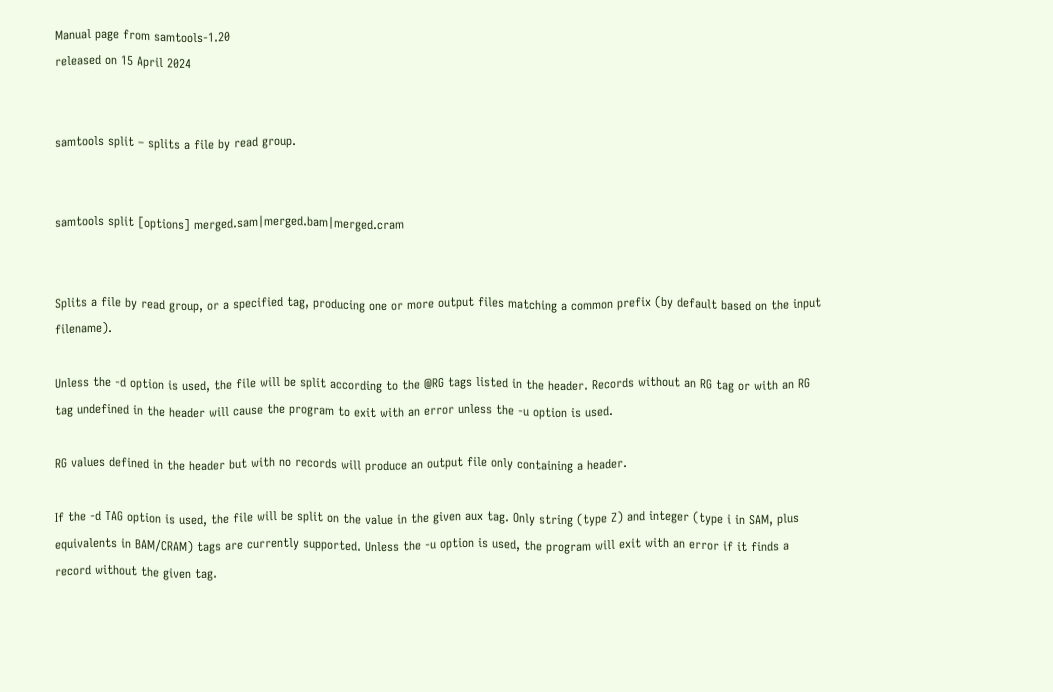Manual page from samtools-1.20
released on 15 April 2024


samtools split – splits a file by read group.


samtools split [options] merged.sam|merged.bam|merged.cram


Splits a file by read group, or a specified tag, producing one or more output files matching a common prefix (by default based on the input filename).

Unless the -d option is used, the file will be split according to the @RG tags listed in the header. Records without an RG tag or with an RG tag undefined in the header will cause the program to exit with an error unless the -u option is used.

RG values defined in the header but with no records will produce an output file only containing a header.

If the -d TAG option is used, the file will be split on the value in the given aux tag. Only string (type Z) and integer (type i in SAM, plus equivalents in BAM/CRAM) tags are currently supported. Unless the -u option is used, the program will exit with an error if it finds a record without the given tag.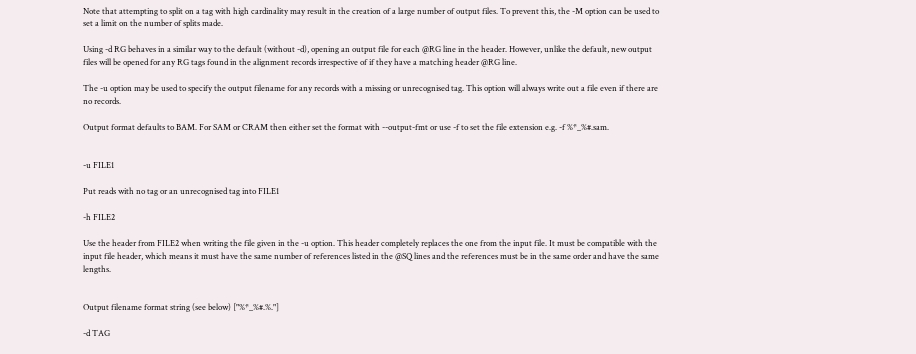Note that attempting to split on a tag with high cardinality may result in the creation of a large number of output files. To prevent this, the -M option can be used to set a limit on the number of splits made.

Using -d RG behaves in a similar way to the default (without -d), opening an output file for each @RG line in the header. However, unlike the default, new output files will be opened for any RG tags found in the alignment records irrespective of if they have a matching header @RG line.

The -u option may be used to specify the output filename for any records with a missing or unrecognised tag. This option will always write out a file even if there are no records.

Output format defaults to BAM. For SAM or CRAM then either set the format with --output-fmt or use -f to set the file extension e.g. -f %*_%#.sam.


-u FILE1

Put reads with no tag or an unrecognised tag into FILE1

-h FILE2

Use the header from FILE2 when writing the file given in the -u option. This header completely replaces the one from the input file. It must be compatible with the input file header, which means it must have the same number of references listed in the @SQ lines and the references must be in the same order and have the same lengths.


Output filename format string (see below) ["%*_%#.%."]

-d TAG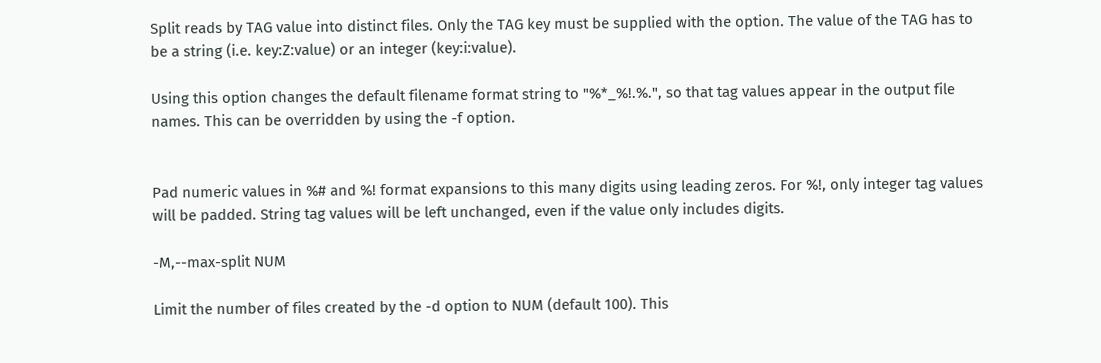Split reads by TAG value into distinct files. Only the TAG key must be supplied with the option. The value of the TAG has to be a string (i.e. key:Z:value) or an integer (key:i:value).

Using this option changes the default filename format string to "%*_%!.%.", so that tag values appear in the output file names. This can be overridden by using the -f option.


Pad numeric values in %# and %! format expansions to this many digits using leading zeros. For %!, only integer tag values will be padded. String tag values will be left unchanged, even if the value only includes digits.

-M,--max-split NUM

Limit the number of files created by the -d option to NUM (default 100). This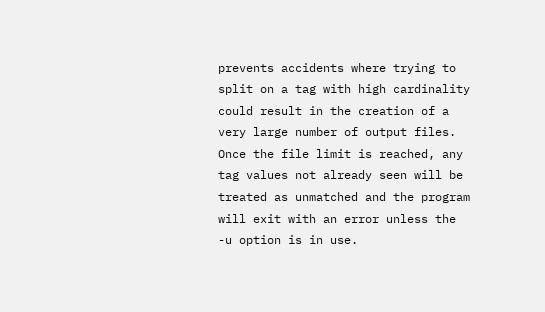prevents accidents where trying to split on a tag with high cardinality could result in the creation of a very large number of output files. Once the file limit is reached, any tag values not already seen will be treated as unmatched and the program will exit with an error unless the -u option is in use.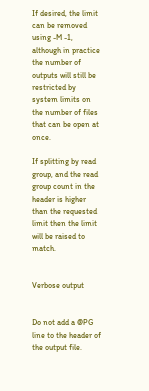If desired, the limit can be removed using -M -1, although in practice the number of outputs will still be restricted by system limits on the number of files that can be open at once.

If splitting by read group, and the read group count in the header is higher than the requested limit then the limit will be raised to match.


Verbose output


Do not add a @PG line to the header of the output file.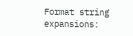Format string expansions: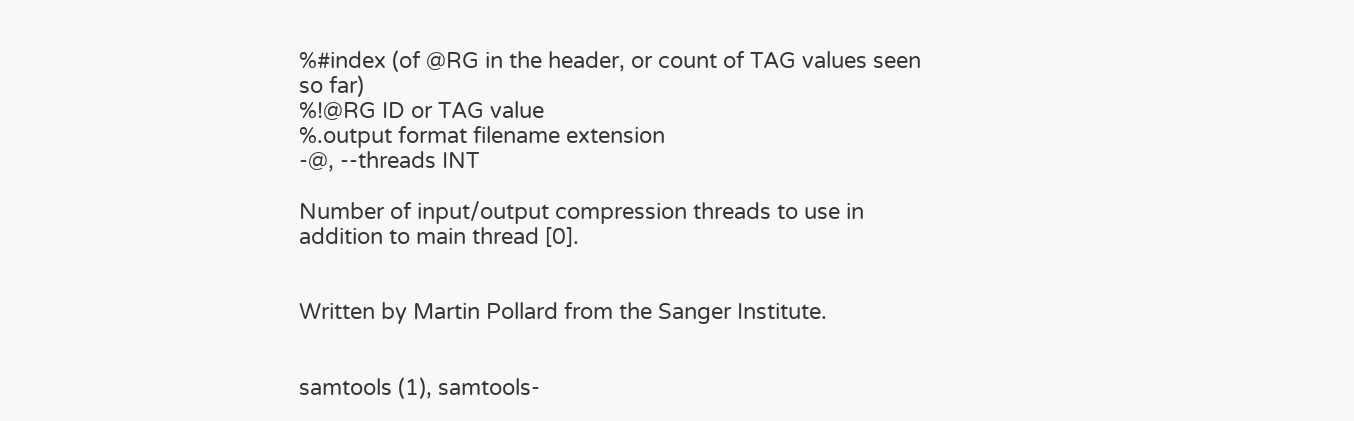%#index (of @RG in the header, or count of TAG values seen so far)
%!@RG ID or TAG value
%.output format filename extension
-@, --threads INT

Number of input/output compression threads to use in addition to main thread [0].


Written by Martin Pollard from the Sanger Institute.


samtools (1), samtools-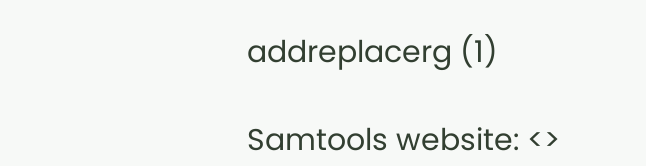addreplacerg (1)

Samtools website: <>